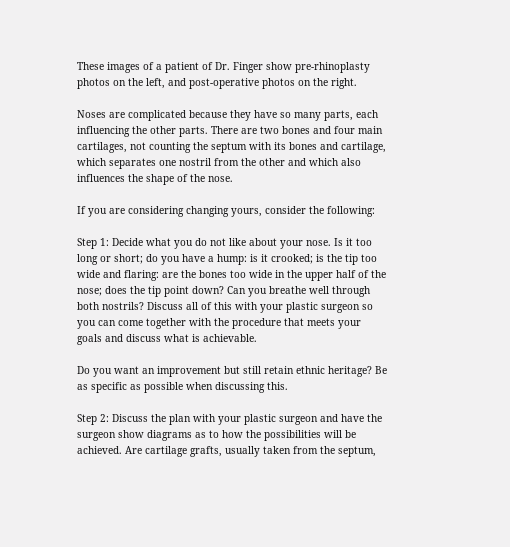These images of a patient of Dr. Finger show pre-rhinoplasty photos on the left, and post-operative photos on the right.

Noses are complicated because they have so many parts, each influencing the other parts. There are two bones and four main cartilages, not counting the septum with its bones and cartilage, which separates one nostril from the other and which also influences the shape of the nose.

If you are considering changing yours, consider the following:

Step 1: Decide what you do not like about your nose. Is it too long or short; do you have a hump: is it crooked; is the tip too wide and flaring: are the bones too wide in the upper half of the nose; does the tip point down? Can you breathe well through both nostrils? Discuss all of this with your plastic surgeon so you can come together with the procedure that meets your goals and discuss what is achievable.

Do you want an improvement but still retain ethnic heritage? Be as specific as possible when discussing this.

Step 2: Discuss the plan with your plastic surgeon and have the surgeon show diagrams as to how the possibilities will be achieved. Are cartilage grafts, usually taken from the septum,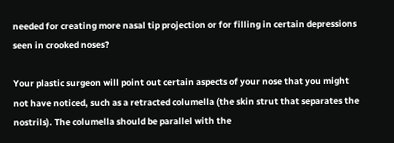needed for creating more nasal tip projection or for filling in certain depressions seen in crooked noses?

Your plastic surgeon will point out certain aspects of your nose that you might not have noticed, such as a retracted columella (the skin strut that separates the nostrils). The columella should be parallel with the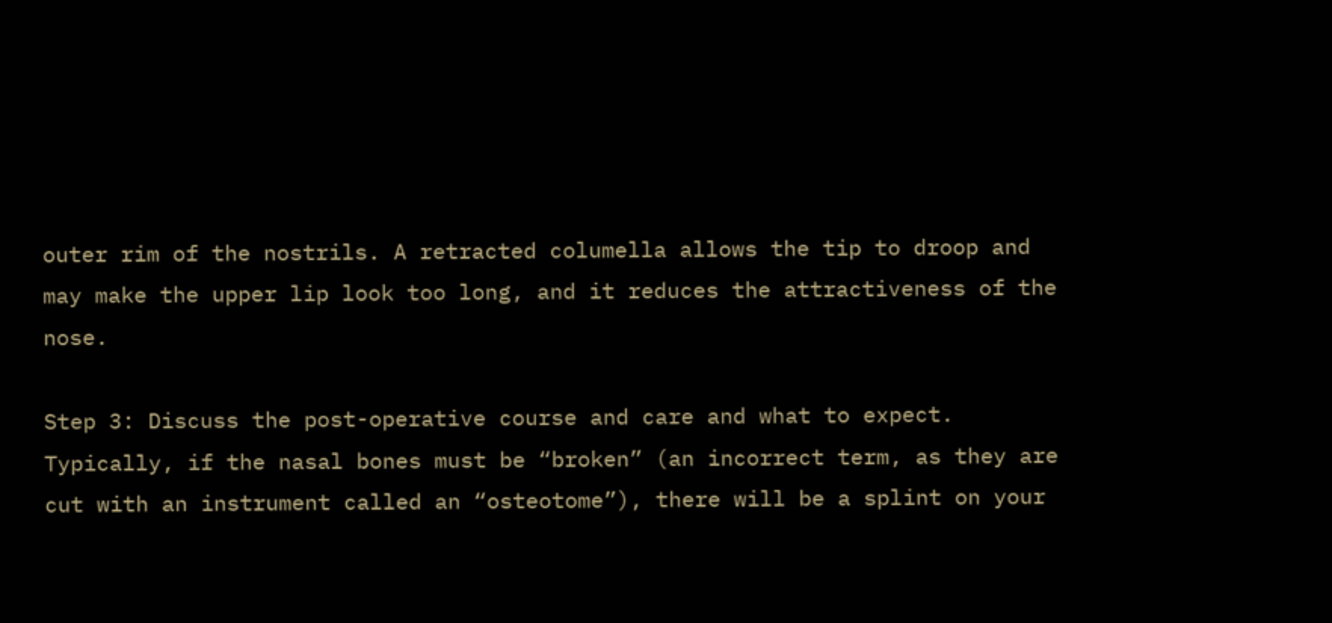outer rim of the nostrils. A retracted columella allows the tip to droop and may make the upper lip look too long, and it reduces the attractiveness of the nose.

Step 3: Discuss the post-operative course and care and what to expect. Typically, if the nasal bones must be “broken” (an incorrect term, as they are cut with an instrument called an “osteotome”), there will be a splint on your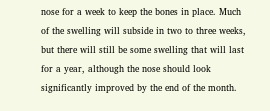nose for a week to keep the bones in place. Much of the swelling will subside in two to three weeks, but there will still be some swelling that will last for a year, although the nose should look significantly improved by the end of the month.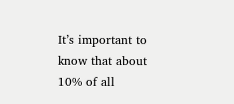It’s important to know that about 10% of all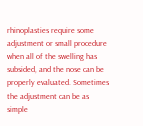rhinoplasties require some adjustment or small procedure when all of the swelling has subsided, and the nose can be properly evaluated. Sometimes the adjustment can be as simple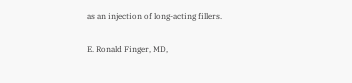as an injection of long-acting fillers.

E. Ronald Finger, MD,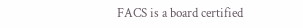FACS is a board certified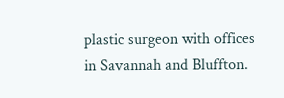plastic surgeon with offices in Savannah and Bluffton.